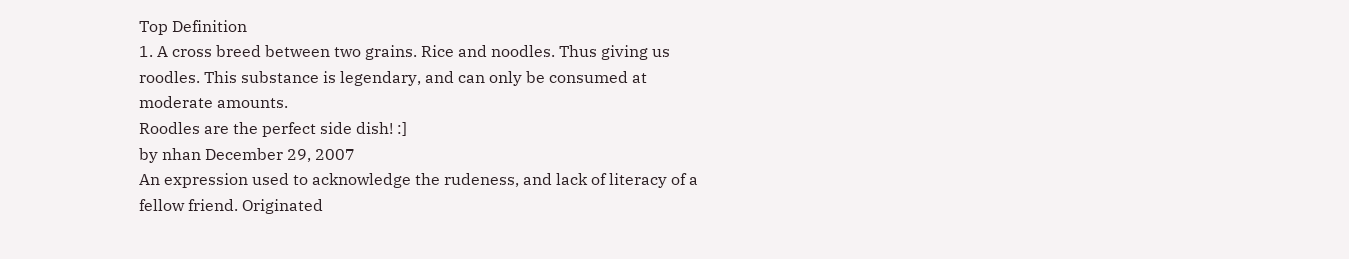Top Definition
1. A cross breed between two grains. Rice and noodles. Thus giving us roodles. This substance is legendary, and can only be consumed at moderate amounts.
Roodles are the perfect side dish! :]
by nhan December 29, 2007
An expression used to acknowledge the rudeness, and lack of literacy of a fellow friend. Originated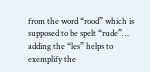from the word “rood” which is supposed to be spelt “rude”… adding the “les” helps to exemplify the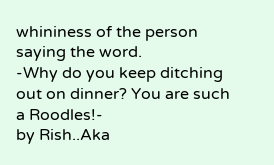whininess of the person saying the word.
-Why do you keep ditching out on dinner? You are such a Roodles!-
by Rish..Aka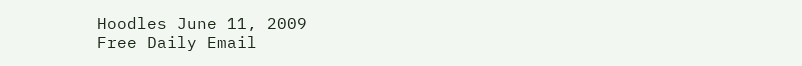Hoodles June 11, 2009
Free Daily Email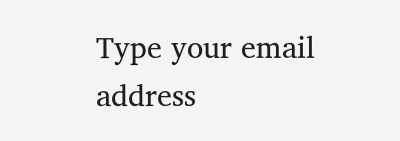Type your email address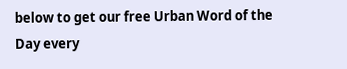below to get our free Urban Word of the Day every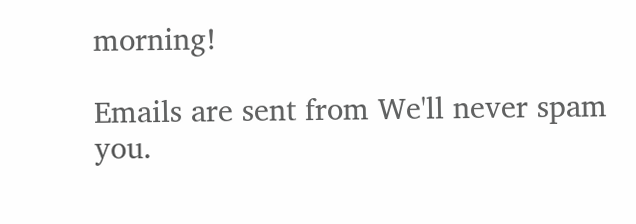morning!

Emails are sent from We'll never spam you.